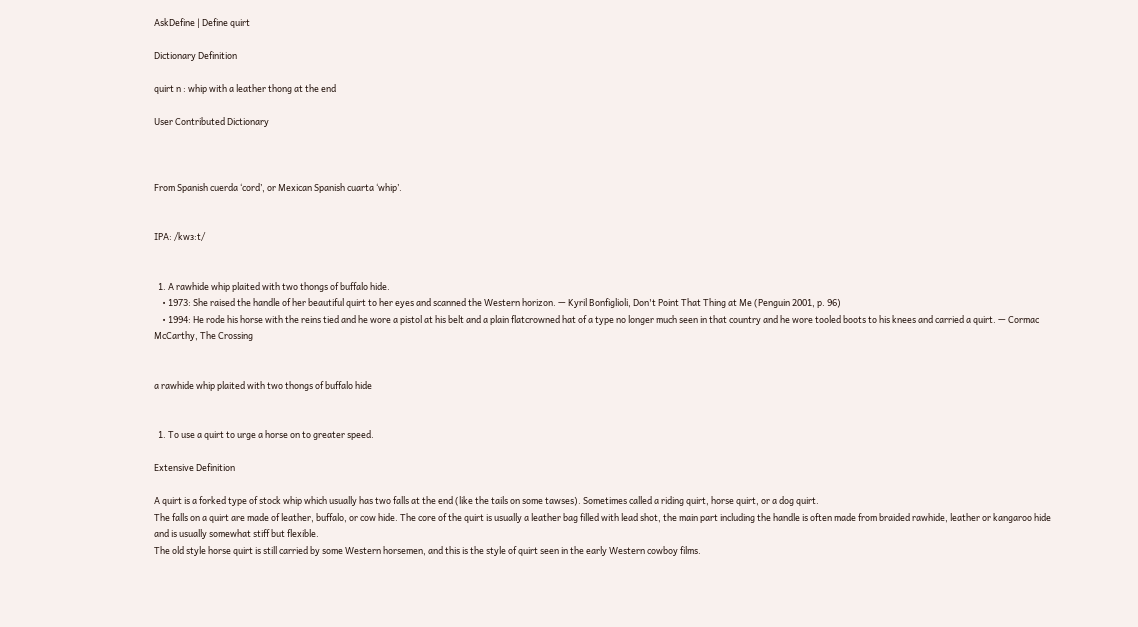AskDefine | Define quirt

Dictionary Definition

quirt n : whip with a leather thong at the end

User Contributed Dictionary



From Spanish cuerda ‘cord’, or Mexican Spanish cuarta ‘whip’.


IPA: /kwɜ:t/


  1. A rawhide whip plaited with two thongs of buffalo hide.
    • 1973: She raised the handle of her beautiful quirt to her eyes and scanned the Western horizon. — Kyril Bonfiglioli, Don't Point That Thing at Me (Penguin 2001, p. 96)
    • 1994: He rode his horse with the reins tied and he wore a pistol at his belt and a plain flatcrowned hat of a type no longer much seen in that country and he wore tooled boots to his knees and carried a quirt. — Cormac McCarthy, The Crossing


a rawhide whip plaited with two thongs of buffalo hide


  1. To use a quirt to urge a horse on to greater speed.

Extensive Definition

A quirt is a forked type of stock whip which usually has two falls at the end (like the tails on some tawses). Sometimes called a riding quirt, horse quirt, or a dog quirt.
The falls on a quirt are made of leather, buffalo, or cow hide. The core of the quirt is usually a leather bag filled with lead shot, the main part including the handle is often made from braided rawhide, leather or kangaroo hide and is usually somewhat stiff but flexible.
The old style horse quirt is still carried by some Western horsemen, and this is the style of quirt seen in the early Western cowboy films.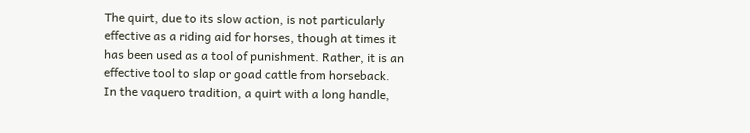The quirt, due to its slow action, is not particularly effective as a riding aid for horses, though at times it has been used as a tool of punishment. Rather, it is an effective tool to slap or goad cattle from horseback.
In the vaquero tradition, a quirt with a long handle,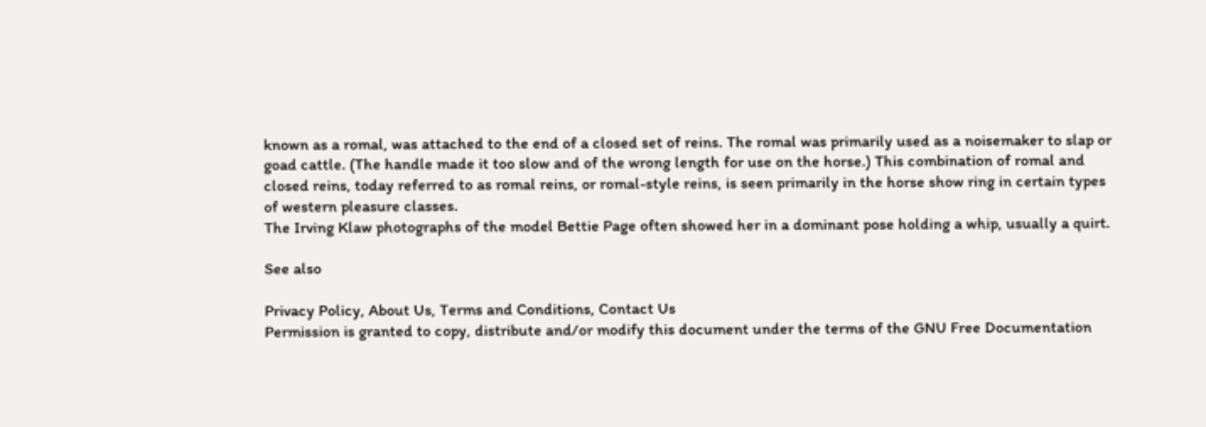known as a romal, was attached to the end of a closed set of reins. The romal was primarily used as a noisemaker to slap or goad cattle. (The handle made it too slow and of the wrong length for use on the horse.) This combination of romal and closed reins, today referred to as romal reins, or romal-style reins, is seen primarily in the horse show ring in certain types of western pleasure classes.
The Irving Klaw photographs of the model Bettie Page often showed her in a dominant pose holding a whip, usually a quirt.

See also

Privacy Policy, About Us, Terms and Conditions, Contact Us
Permission is granted to copy, distribute and/or modify this document under the terms of the GNU Free Documentation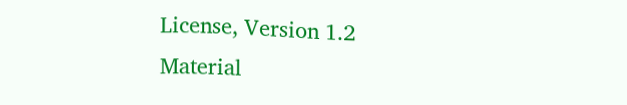License, Version 1.2
Material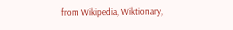from Wikipedia, Wiktionary,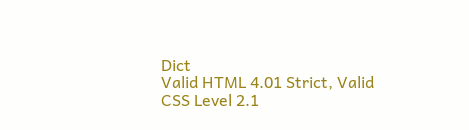Dict
Valid HTML 4.01 Strict, Valid CSS Level 2.1